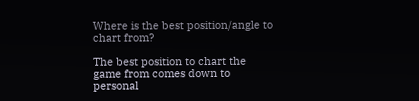Where is the best position/angle to chart from?

The best position to chart the game from comes down to personal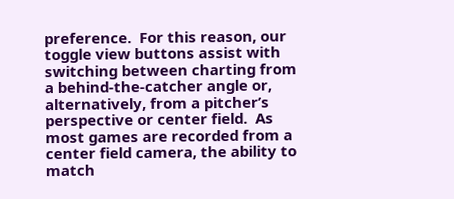preference.  For this reason, our toggle view buttons assist with switching between charting from a behind-the-catcher angle or, alternatively, from a pitcher’s perspective or center field.  As most games are recorded from a center field camera, the ability to match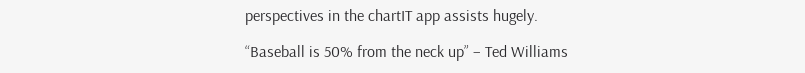perspectives in the chartIT app assists hugely.

“Baseball is 50% from the neck up” – Ted Williams